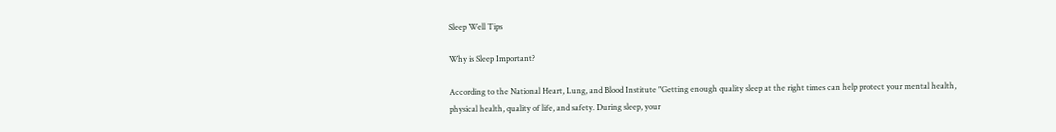Sleep Well Tips

Why is Sleep Important?

According to the National Heart, Lung, and Blood Institute "Getting enough quality sleep at the right times can help protect your mental health, physical health, quality of life, and safety. During sleep, your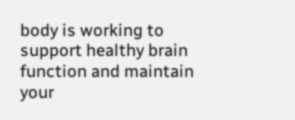body is working to support healthy brain function and maintain your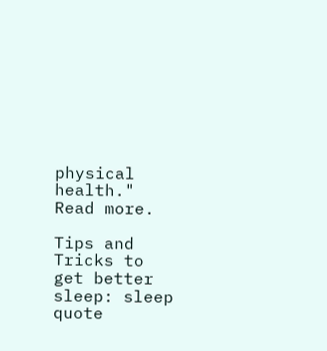physical health." Read more.

Tips and Tricks to get better sleep: sleep quote